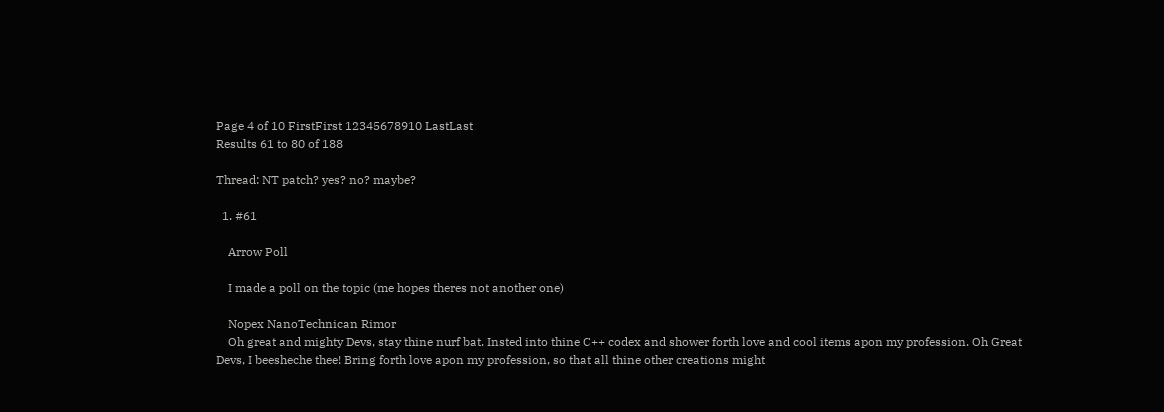Page 4 of 10 FirstFirst 12345678910 LastLast
Results 61 to 80 of 188

Thread: NT patch? yes? no? maybe?

  1. #61

    Arrow Poll

    I made a poll on the topic (me hopes theres not another one)

    Nopex NanoTechnican Rimor
    Oh great and mighty Devs, stay thine nurf bat. Insted into thine C++ codex and shower forth love and cool items apon my profession. Oh Great Devs, I beesheche thee! Bring forth love apon my profession, so that all thine other creations might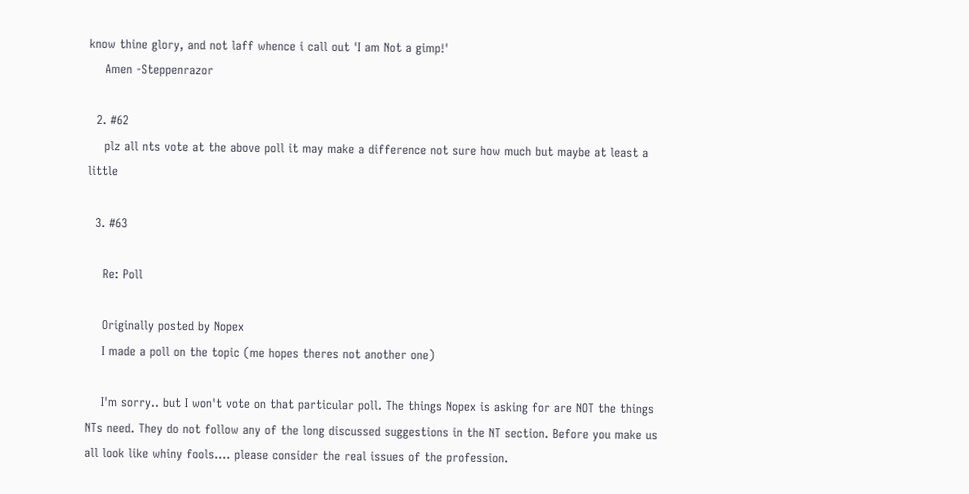know thine glory, and not laff whence i call out 'I am Not a gimp!'
    Amen -Steppenrazor

  2. #62
    plz all nts vote at the above poll it may make a difference not sure how much but maybe at least a little

  3. #63

    Re: Poll

    Originally posted by Nopex
    I made a poll on the topic (me hopes theres not another one)

    I'm sorry.. but I won't vote on that particular poll. The things Nopex is asking for are NOT the things NTs need. They do not follow any of the long discussed suggestions in the NT section. Before you make us all look like whiny fools.... please consider the real issues of the profession.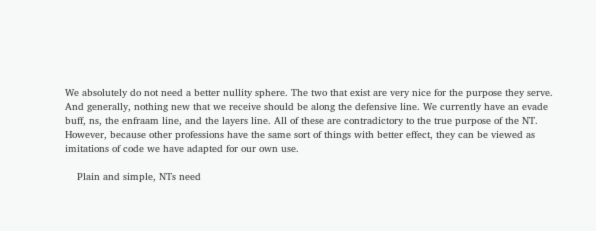We absolutely do not need a better nullity sphere. The two that exist are very nice for the purpose they serve. And generally, nothing new that we receive should be along the defensive line. We currently have an evade buff, ns, the enfraam line, and the layers line. All of these are contradictory to the true purpose of the NT. However, because other professions have the same sort of things with better effect, they can be viewed as imitations of code we have adapted for our own use.

    Plain and simple, NTs need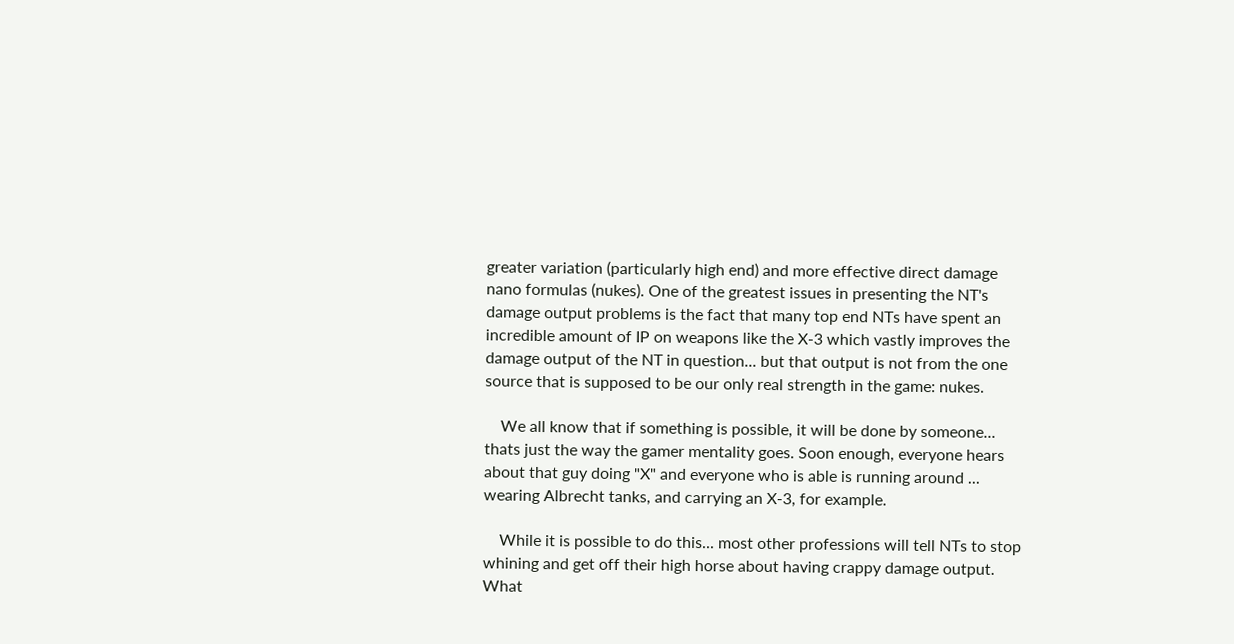greater variation (particularly high end) and more effective direct damage nano formulas (nukes). One of the greatest issues in presenting the NT's damage output problems is the fact that many top end NTs have spent an incredible amount of IP on weapons like the X-3 which vastly improves the damage output of the NT in question... but that output is not from the one source that is supposed to be our only real strength in the game: nukes.

    We all know that if something is possible, it will be done by someone... thats just the way the gamer mentality goes. Soon enough, everyone hears about that guy doing "X" and everyone who is able is running around ... wearing Albrecht tanks, and carrying an X-3, for example.

    While it is possible to do this... most other professions will tell NTs to stop whining and get off their high horse about having crappy damage output. What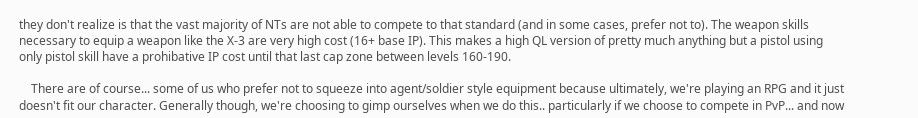they don't realize is that the vast majority of NTs are not able to compete to that standard (and in some cases, prefer not to). The weapon skills necessary to equip a weapon like the X-3 are very high cost (16+ base IP). This makes a high QL version of pretty much anything but a pistol using only pistol skill have a prohibative IP cost until that last cap zone between levels 160-190.

    There are of course... some of us who prefer not to squeeze into agent/soldier style equipment because ultimately, we're playing an RPG and it just doesn't fit our character. Generally though, we're choosing to gimp ourselves when we do this.. particularly if we choose to compete in PvP... and now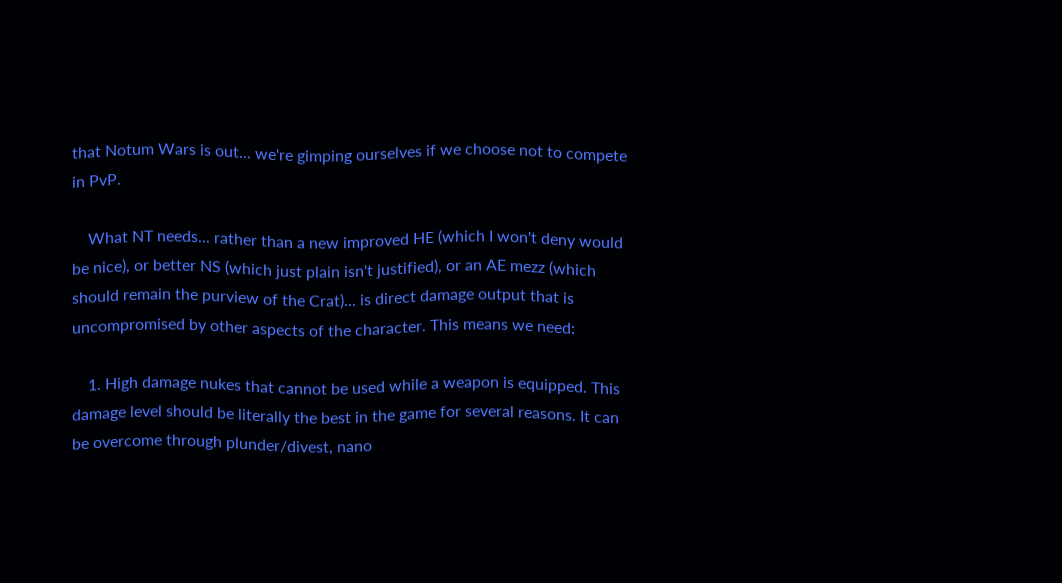that Notum Wars is out... we're gimping ourselves if we choose not to compete in PvP.

    What NT needs... rather than a new improved HE (which I won't deny would be nice), or better NS (which just plain isn't justified), or an AE mezz (which should remain the purview of the Crat)... is direct damage output that is uncompromised by other aspects of the character. This means we need:

    1. High damage nukes that cannot be used while a weapon is equipped. This damage level should be literally the best in the game for several reasons. It can be overcome through plunder/divest, nano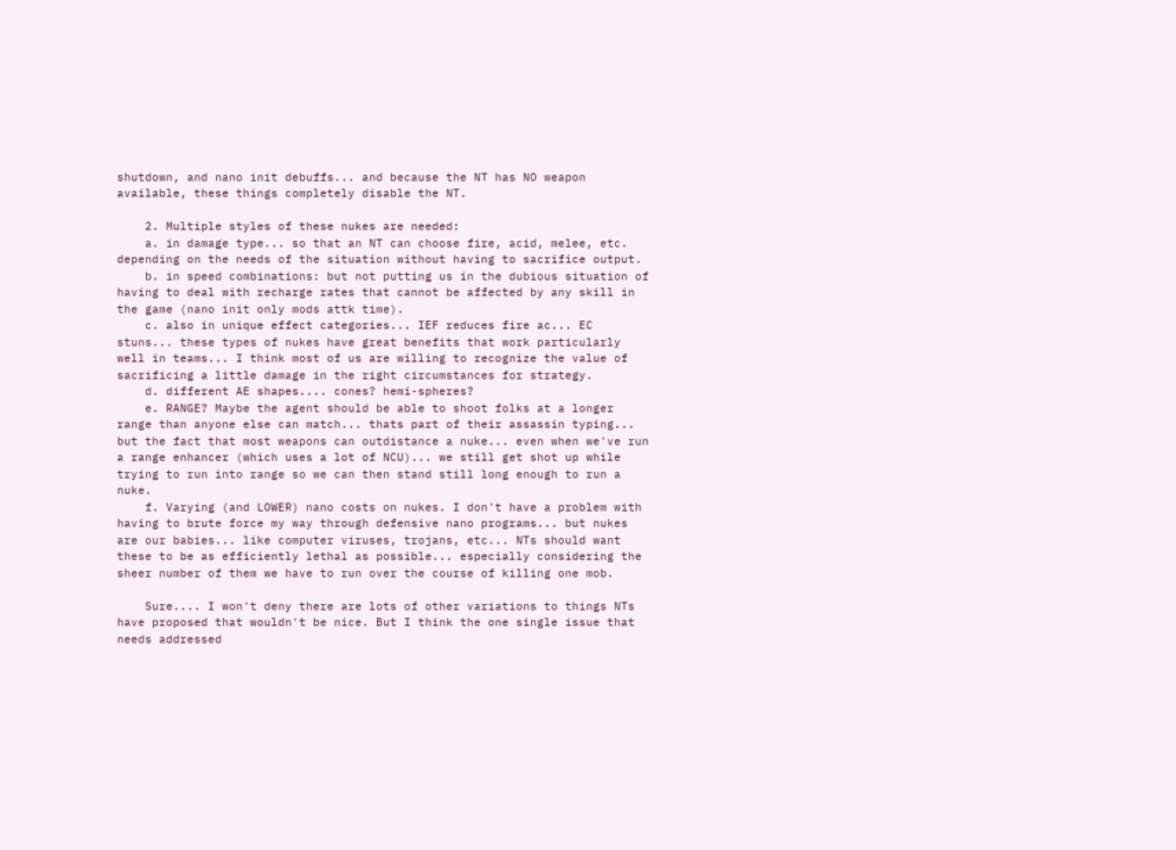shutdown, and nano init debuffs... and because the NT has NO weapon available, these things completely disable the NT.

    2. Multiple styles of these nukes are needed:
    a. in damage type... so that an NT can choose fire, acid, melee, etc. depending on the needs of the situation without having to sacrifice output.
    b. in speed combinations: but not putting us in the dubious situation of having to deal with recharge rates that cannot be affected by any skill in the game (nano init only mods attk time).
    c. also in unique effect categories... IEF reduces fire ac... EC stuns... these types of nukes have great benefits that work particularly well in teams... I think most of us are willing to recognize the value of sacrificing a little damage in the right circumstances for strategy.
    d. different AE shapes.... cones? hemi-spheres?
    e. RANGE? Maybe the agent should be able to shoot folks at a longer range than anyone else can match... thats part of their assassin typing... but the fact that most weapons can outdistance a nuke... even when we've run a range enhancer (which uses a lot of NCU)... we still get shot up while trying to run into range so we can then stand still long enough to run a nuke.
    f. Varying (and LOWER) nano costs on nukes. I don't have a problem with having to brute force my way through defensive nano programs... but nukes are our babies... like computer viruses, trojans, etc... NTs should want these to be as efficiently lethal as possible... especially considering the sheer number of them we have to run over the course of killing one mob.

    Sure.... I won't deny there are lots of other variations to things NTs have proposed that wouldn't be nice. But I think the one single issue that needs addressed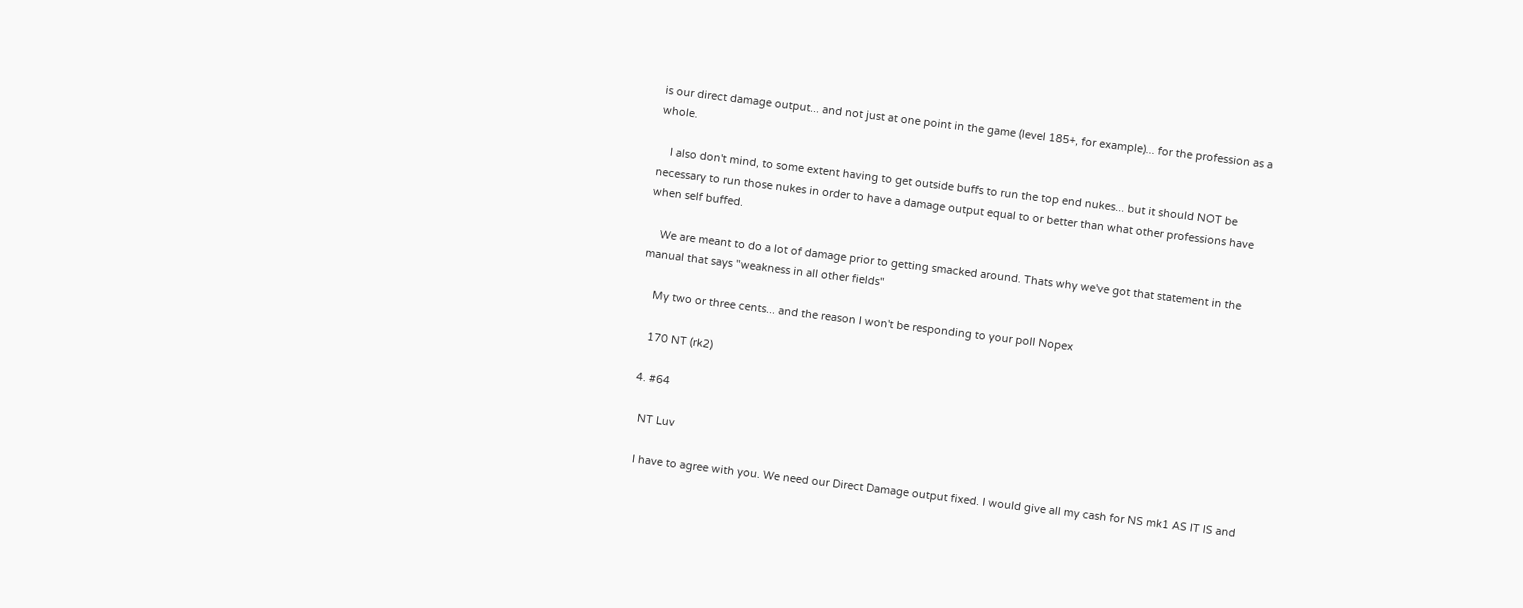is our direct damage output... and not just at one point in the game (level 185+, for example)... for the profession as a whole.

    I also don't mind, to some extent having to get outside buffs to run the top end nukes... but it should NOT be necessary to run those nukes in order to have a damage output equal to or better than what other professions have when self buffed.

    We are meant to do a lot of damage prior to getting smacked around. Thats why we've got that statement in the manual that says "weakness in all other fields"

    My two or three cents... and the reason I won't be responding to your poll Nopex

    170 NT (rk2)

  4. #64

    NT Luv

    I have to agree with you. We need our Direct Damage output fixed. I would give all my cash for NS mk1 AS IT IS and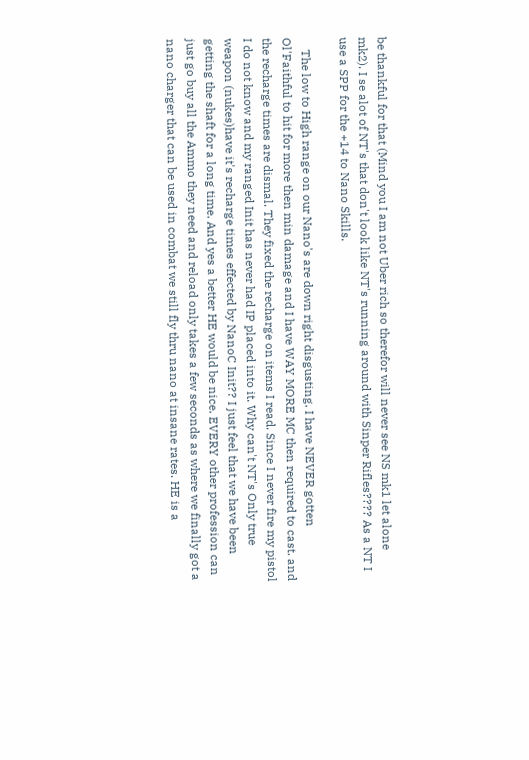be thankful for that (Mind you I am not Uber rich so therefor will never see NS mk1 let alone mk2). I se alot of NT's that don't look like NT's running around with Sinper Rifles???? As a NT I use a SPP for the +14 to Nano Skills.

    The low to High range on our Nano's are down right disgusting. I have NEVER gotten Ol'Faithful to hit for more then min damage and I have WAY MORE MC then required to cast. and the recharge times are dismal. They fixed the recharge on items I read. Since I never fire my pistol I do not know and my ranged Init has never had IP placed into it. Why can't NT's Only true weapon (nukes)have it's recharge times effected by NanoC Init?? I just feel that we have been getting the shaft for a long time. And yes a better HE would be nice. EVERY other profession can just go buy all the Ammo they need and reload only takes a few seconds as where we finally got a nano charger that can be used in combat we still fly thru nano at insane rates. HE is a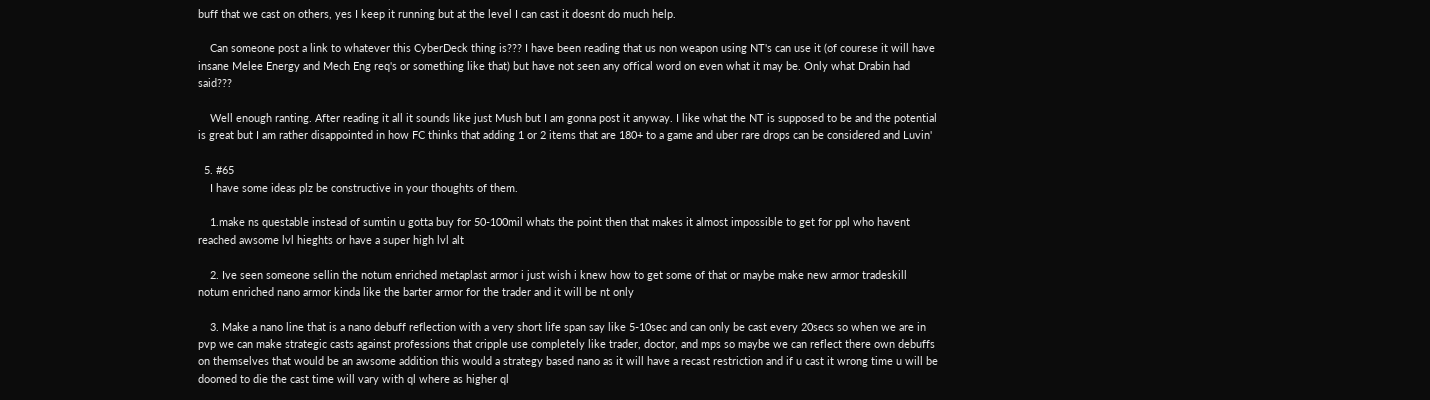buff that we cast on others, yes I keep it running but at the level I can cast it doesnt do much help.

    Can someone post a link to whatever this CyberDeck thing is??? I have been reading that us non weapon using NT's can use it (of courese it will have insane Melee Energy and Mech Eng req's or something like that) but have not seen any offical word on even what it may be. Only what Drabin had said???

    Well enough ranting. After reading it all it sounds like just Mush but I am gonna post it anyway. I like what the NT is supposed to be and the potential is great but I am rather disappointed in how FC thinks that adding 1 or 2 items that are 180+ to a game and uber rare drops can be considered and Luvin'

  5. #65
    I have some ideas plz be constructive in your thoughts of them.

    1.make ns questable instead of sumtin u gotta buy for 50-100mil whats the point then that makes it almost impossible to get for ppl who havent reached awsome lvl hieghts or have a super high lvl alt

    2. Ive seen someone sellin the notum enriched metaplast armor i just wish i knew how to get some of that or maybe make new armor tradeskill notum enriched nano armor kinda like the barter armor for the trader and it will be nt only

    3. Make a nano line that is a nano debuff reflection with a very short life span say like 5-10sec and can only be cast every 20secs so when we are in pvp we can make strategic casts against professions that cripple use completely like trader, doctor, and mps so maybe we can reflect there own debuffs on themselves that would be an awsome addition this would a strategy based nano as it will have a recast restriction and if u cast it wrong time u will be doomed to die the cast time will vary with ql where as higher ql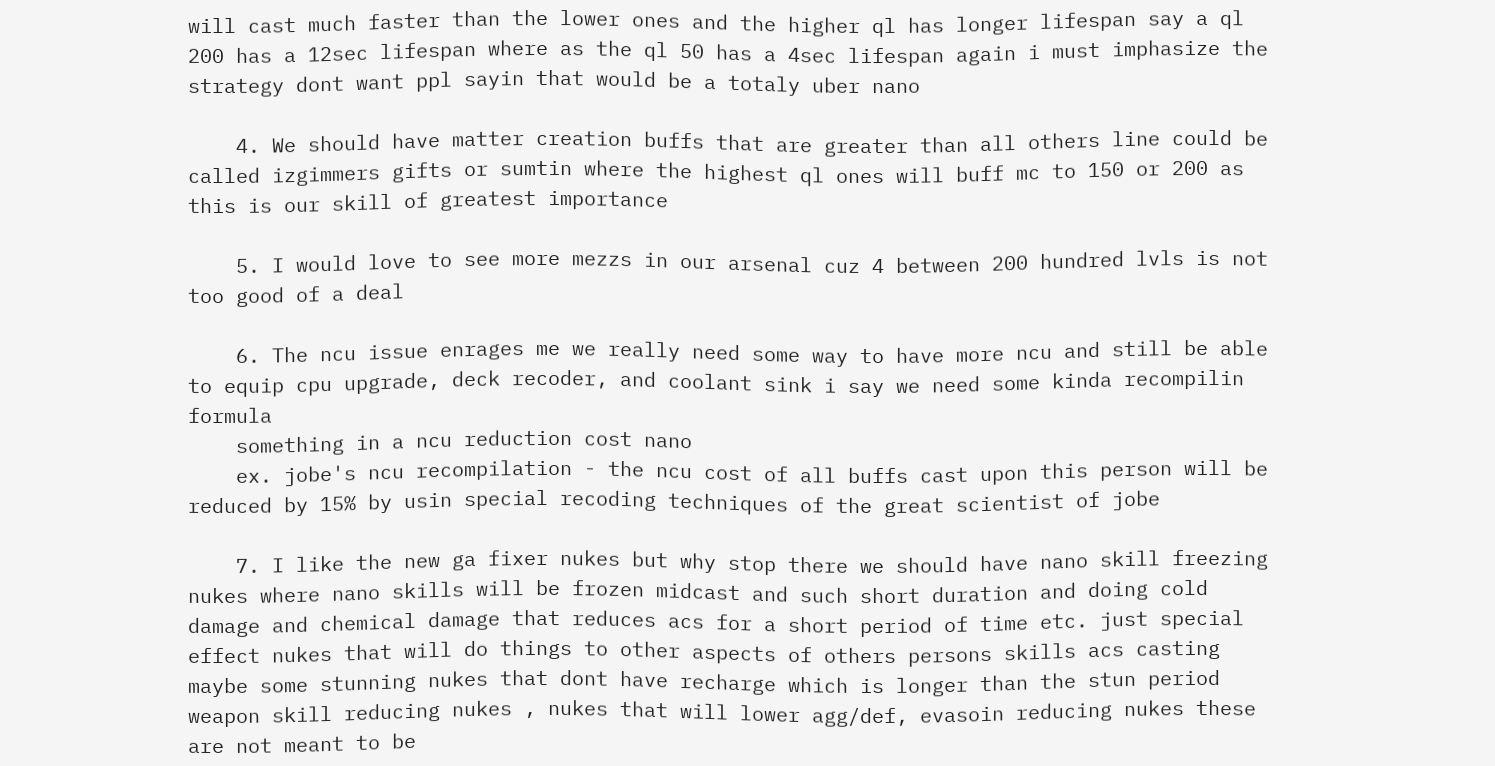will cast much faster than the lower ones and the higher ql has longer lifespan say a ql 200 has a 12sec lifespan where as the ql 50 has a 4sec lifespan again i must imphasize the strategy dont want ppl sayin that would be a totaly uber nano

    4. We should have matter creation buffs that are greater than all others line could be called izgimmers gifts or sumtin where the highest ql ones will buff mc to 150 or 200 as this is our skill of greatest importance

    5. I would love to see more mezzs in our arsenal cuz 4 between 200 hundred lvls is not too good of a deal

    6. The ncu issue enrages me we really need some way to have more ncu and still be able to equip cpu upgrade, deck recoder, and coolant sink i say we need some kinda recompilin formula
    something in a ncu reduction cost nano
    ex. jobe's ncu recompilation - the ncu cost of all buffs cast upon this person will be reduced by 15% by usin special recoding techniques of the great scientist of jobe

    7. I like the new ga fixer nukes but why stop there we should have nano skill freezing nukes where nano skills will be frozen midcast and such short duration and doing cold damage and chemical damage that reduces acs for a short period of time etc. just special effect nukes that will do things to other aspects of others persons skills acs casting maybe some stunning nukes that dont have recharge which is longer than the stun period weapon skill reducing nukes , nukes that will lower agg/def, evasoin reducing nukes these are not meant to be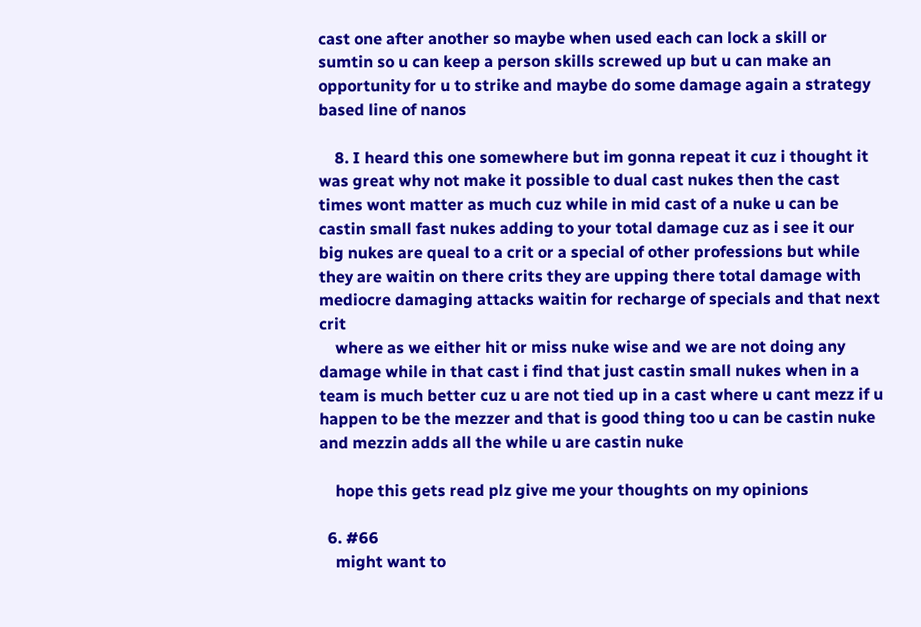cast one after another so maybe when used each can lock a skill or sumtin so u can keep a person skills screwed up but u can make an opportunity for u to strike and maybe do some damage again a strategy based line of nanos

    8. I heard this one somewhere but im gonna repeat it cuz i thought it was great why not make it possible to dual cast nukes then the cast times wont matter as much cuz while in mid cast of a nuke u can be castin small fast nukes adding to your total damage cuz as i see it our big nukes are queal to a crit or a special of other professions but while they are waitin on there crits they are upping there total damage with mediocre damaging attacks waitin for recharge of specials and that next crit
    where as we either hit or miss nuke wise and we are not doing any damage while in that cast i find that just castin small nukes when in a team is much better cuz u are not tied up in a cast where u cant mezz if u happen to be the mezzer and that is good thing too u can be castin nuke and mezzin adds all the while u are castin nuke

    hope this gets read plz give me your thoughts on my opinions

  6. #66
    might want to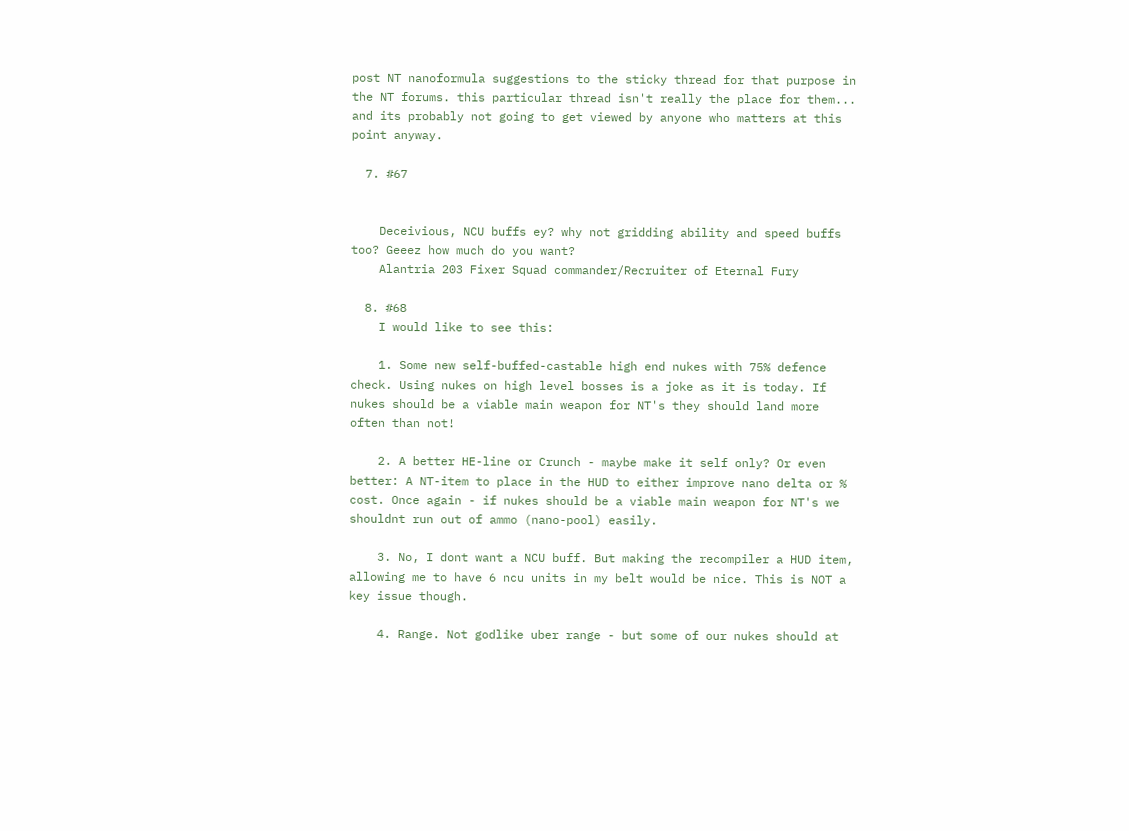post NT nanoformula suggestions to the sticky thread for that purpose in the NT forums. this particular thread isn't really the place for them... and its probably not going to get viewed by anyone who matters at this point anyway.

  7. #67


    Deceivious, NCU buffs ey? why not gridding ability and speed buffs too? Geeez how much do you want?
    Alantria 203 Fixer Squad commander/Recruiter of Eternal Fury

  8. #68
    I would like to see this:

    1. Some new self-buffed-castable high end nukes with 75% defence check. Using nukes on high level bosses is a joke as it is today. If nukes should be a viable main weapon for NT's they should land more often than not!

    2. A better HE-line or Crunch - maybe make it self only? Or even better: A NT-item to place in the HUD to either improve nano delta or % cost. Once again - if nukes should be a viable main weapon for NT's we shouldnt run out of ammo (nano-pool) easily.

    3. No, I dont want a NCU buff. But making the recompiler a HUD item, allowing me to have 6 ncu units in my belt would be nice. This is NOT a key issue though.

    4. Range. Not godlike uber range - but some of our nukes should at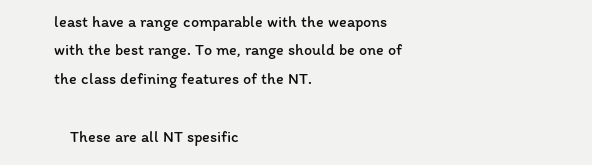least have a range comparable with the weapons with the best range. To me, range should be one of the class defining features of the NT.

    These are all NT spesific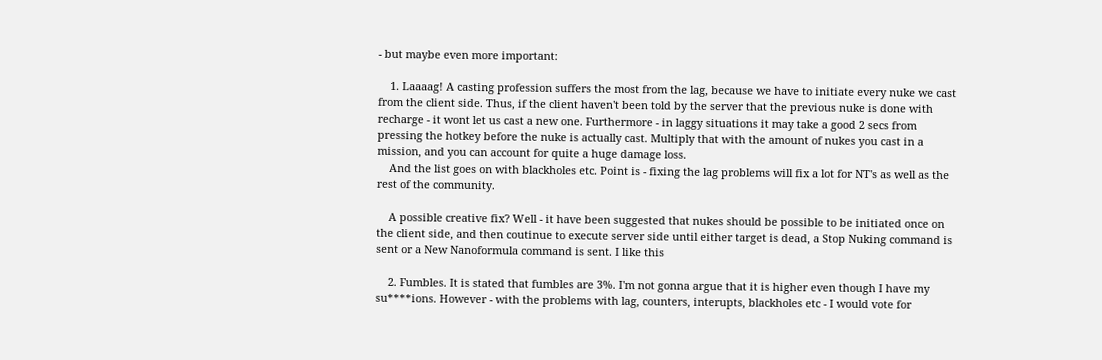- but maybe even more important:

    1. Laaaag! A casting profession suffers the most from the lag, because we have to initiate every nuke we cast from the client side. Thus, if the client haven't been told by the server that the previous nuke is done with recharge - it wont let us cast a new one. Furthermore - in laggy situations it may take a good 2 secs from pressing the hotkey before the nuke is actually cast. Multiply that with the amount of nukes you cast in a mission, and you can account for quite a huge damage loss.
    And the list goes on with blackholes etc. Point is - fixing the lag problems will fix a lot for NT's as well as the rest of the community.

    A possible creative fix? Well - it have been suggested that nukes should be possible to be initiated once on the client side, and then coutinue to execute server side until either target is dead, a Stop Nuking command is sent or a New Nanoformula command is sent. I like this

    2. Fumbles. It is stated that fumbles are 3%. I'm not gonna argue that it is higher even though I have my su****ions. However - with the problems with lag, counters, interupts, blackholes etc - I would vote for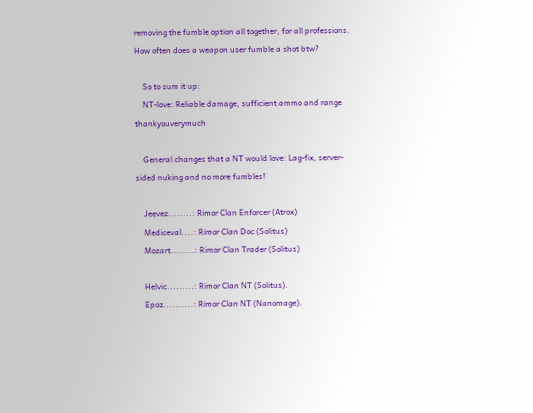removing the fumble option all together, for all professions. How often does a weapon user fumble a shot btw?

    So to sum it up:
    NT-love: Reliable damage, sufficient ammo and range thankyouverymuch

    General changes that a NT would love: Lag-fix, server-sided nuking and no more fumbles!

    Jeevez........: Rimor Clan Enforcer (Atrox)
    Mediceval....: Rimor Clan Doc (Solitus)
    Mozart........: Rimor Clan Trader (Solitus)

    Helvic.........: Rimor Clan NT (Solitus).
    Epoz..........: Rimor Clan NT (Nanomage).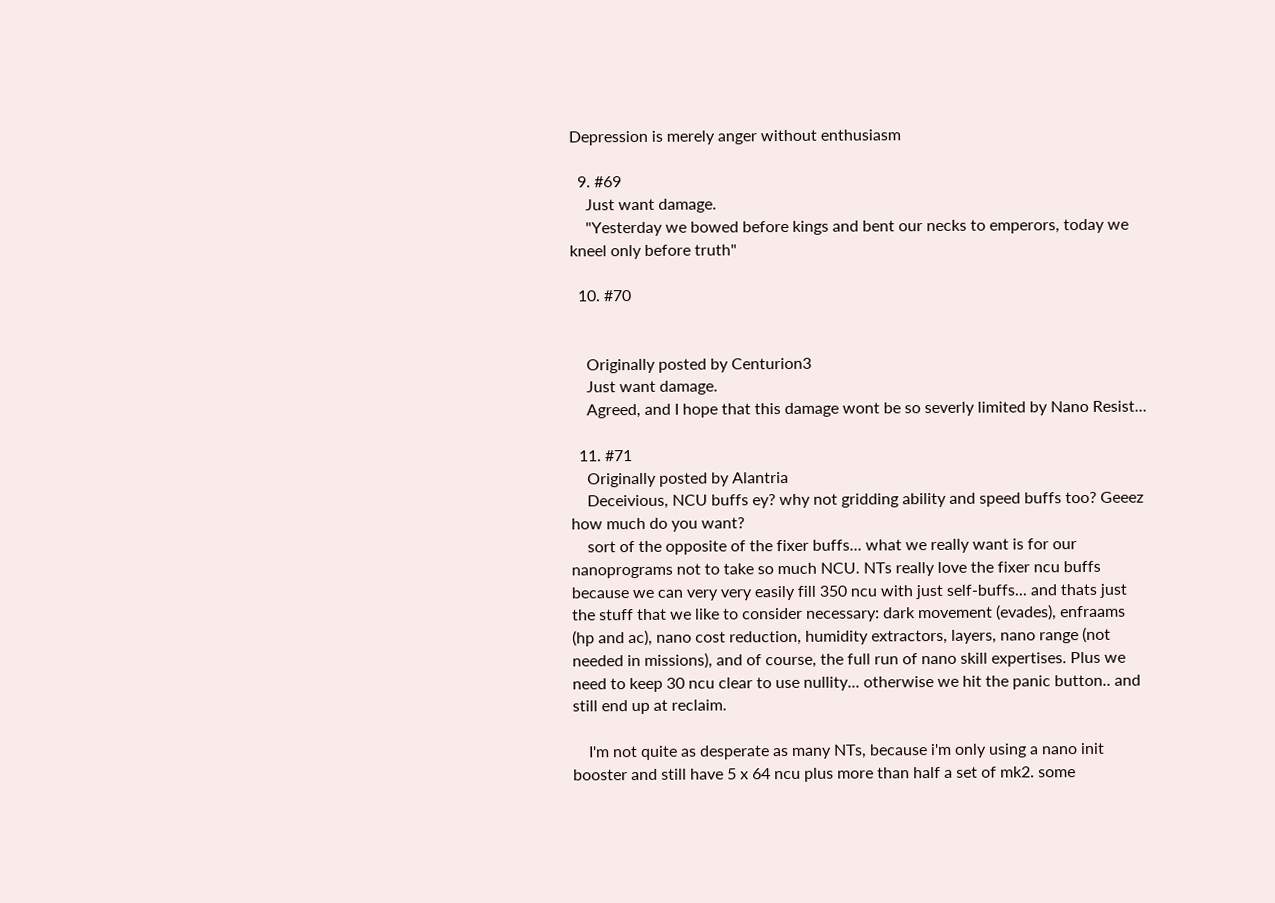Depression is merely anger without enthusiasm

  9. #69
    Just want damage.
    "Yesterday we bowed before kings and bent our necks to emperors, today we kneel only before truth"

  10. #70


    Originally posted by Centurion3
    Just want damage.
    Agreed, and I hope that this damage wont be so severly limited by Nano Resist...

  11. #71
    Originally posted by Alantria
    Deceivious, NCU buffs ey? why not gridding ability and speed buffs too? Geeez how much do you want?
    sort of the opposite of the fixer buffs... what we really want is for our nanoprograms not to take so much NCU. NTs really love the fixer ncu buffs because we can very very easily fill 350 ncu with just self-buffs... and thats just the stuff that we like to consider necessary: dark movement (evades), enfraams (hp and ac), nano cost reduction, humidity extractors, layers, nano range (not needed in missions), and of course, the full run of nano skill expertises. Plus we need to keep 30 ncu clear to use nullity... otherwise we hit the panic button.. and still end up at reclaim.

    I'm not quite as desperate as many NTs, because i'm only using a nano init booster and still have 5 x 64 ncu plus more than half a set of mk2. some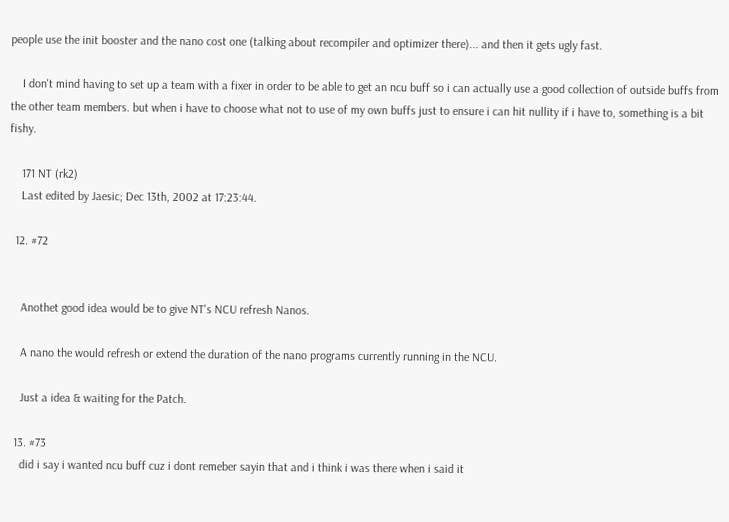people use the init booster and the nano cost one (talking about recompiler and optimizer there)... and then it gets ugly fast.

    I don't mind having to set up a team with a fixer in order to be able to get an ncu buff so i can actually use a good collection of outside buffs from the other team members. but when i have to choose what not to use of my own buffs just to ensure i can hit nullity if i have to, something is a bit fishy.

    171 NT (rk2)
    Last edited by Jaesic; Dec 13th, 2002 at 17:23:44.

  12. #72


    Anothet good idea would be to give NT's NCU refresh Nanos.

    A nano the would refresh or extend the duration of the nano programs currently running in the NCU.

    Just a idea & waiting for the Patch.

  13. #73
    did i say i wanted ncu buff cuz i dont remeber sayin that and i think i was there when i said it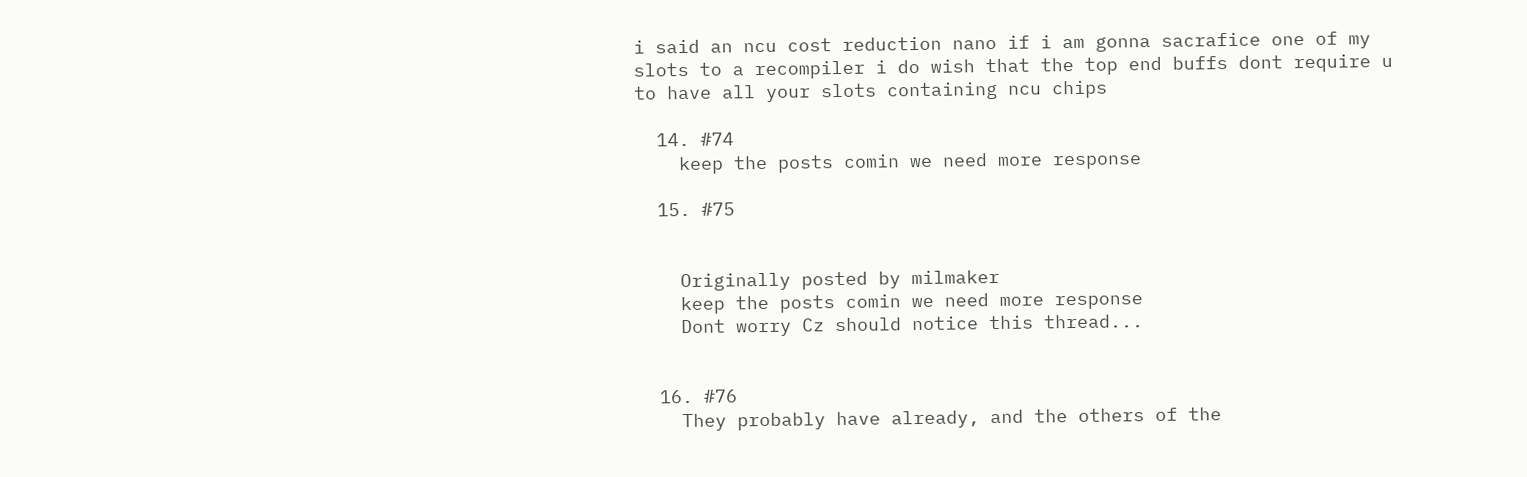i said an ncu cost reduction nano if i am gonna sacrafice one of my slots to a recompiler i do wish that the top end buffs dont require u to have all your slots containing ncu chips

  14. #74
    keep the posts comin we need more response

  15. #75


    Originally posted by milmaker
    keep the posts comin we need more response
    Dont worry Cz should notice this thread...


  16. #76
    They probably have already, and the others of the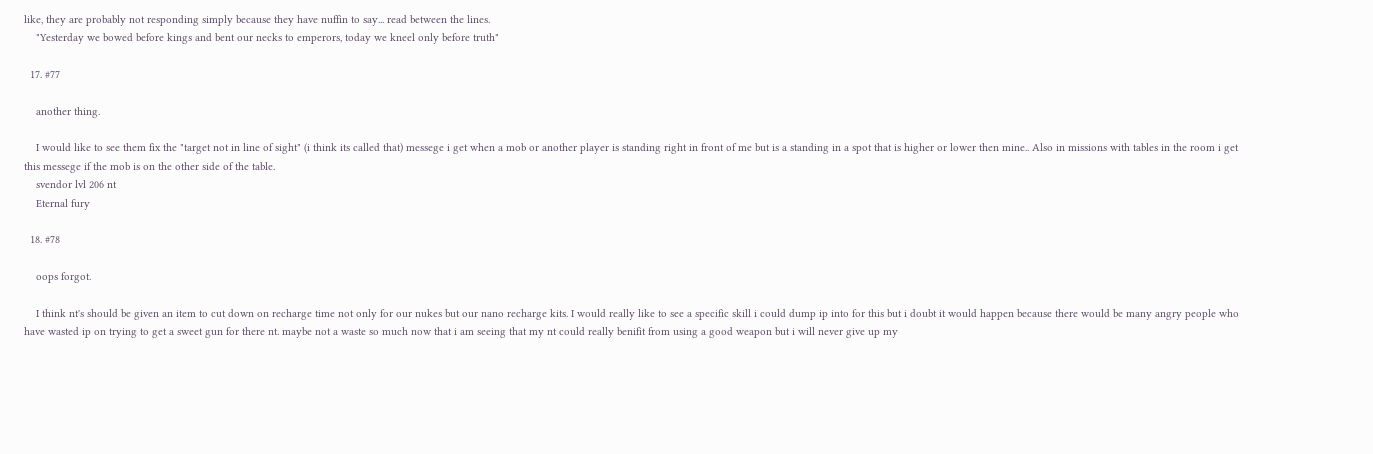like, they are probably not responding simply because they have nuffin to say... read between the lines.
    "Yesterday we bowed before kings and bent our necks to emperors, today we kneel only before truth"

  17. #77

    another thing.

    I would like to see them fix the "target not in line of sight" (i think its called that) messege i get when a mob or another player is standing right in front of me but is a standing in a spot that is higher or lower then mine.. Also in missions with tables in the room i get this messege if the mob is on the other side of the table.
    svendor lvl 206 nt
    Eternal fury

  18. #78

    oops forgot.

    I think nt's should be given an item to cut down on recharge time not only for our nukes but our nano recharge kits. I would really like to see a specific skill i could dump ip into for this but i doubt it would happen because there would be many angry people who have wasted ip on trying to get a sweet gun for there nt. maybe not a waste so much now that i am seeing that my nt could really benifit from using a good weapon but i will never give up my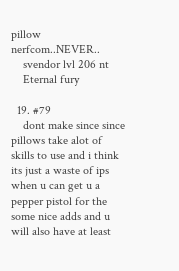pillow nerfcom..NEVER..
    svendor lvl 206 nt
    Eternal fury

  19. #79
    dont make since since pillows take alot of skills to use and i think its just a waste of ips when u can get u a pepper pistol for the some nice adds and u will also have at least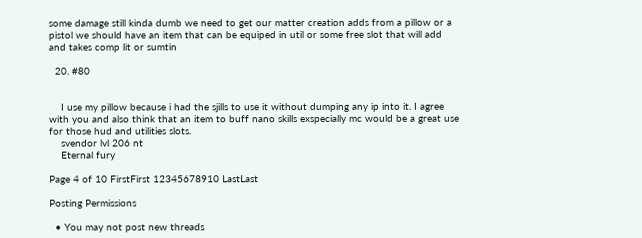some damage still kinda dumb we need to get our matter creation adds from a pillow or a pistol we should have an item that can be equiped in util or some free slot that will add and takes comp lit or sumtin

  20. #80


    I use my pillow because i had the sjills to use it without dumping any ip into it. I agree with you and also think that an item to buff nano skills exspecially mc would be a great use for those hud and utilities slots.
    svendor lvl 206 nt
    Eternal fury

Page 4 of 10 FirstFirst 12345678910 LastLast

Posting Permissions

  • You may not post new threads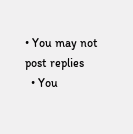• You may not post replies
  • You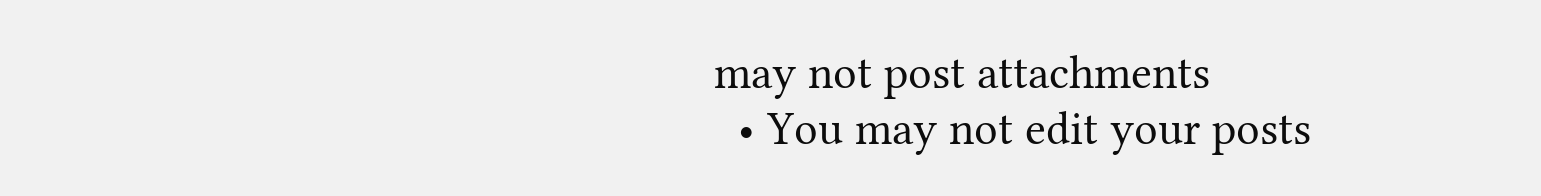may not post attachments
  • You may not edit your posts